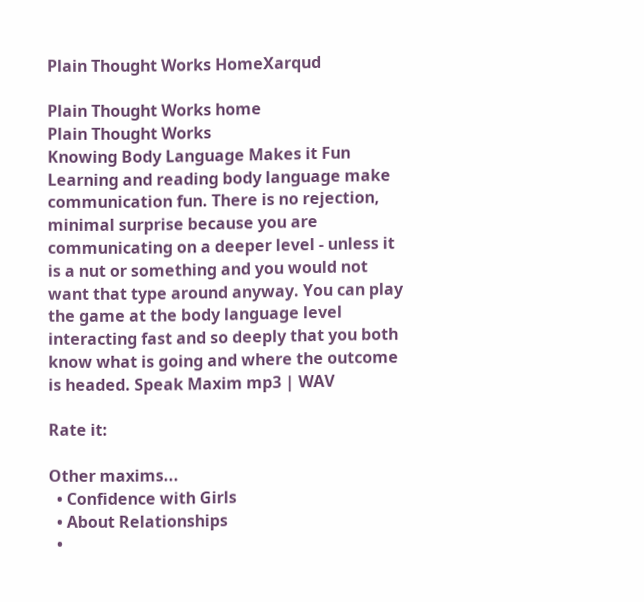Plain Thought Works HomeXarqud

Plain Thought Works home
Plain Thought Works
Knowing Body Language Makes it Fun
Learning and reading body language make communication fun. There is no rejection, minimal surprise because you are communicating on a deeper level - unless it is a nut or something and you would not want that type around anyway. You can play the game at the body language level interacting fast and so deeply that you both know what is going and where the outcome is headed. Speak Maxim mp3 | WAV

Rate it:

Other maxims...
  • Confidence with Girls
  • About Relationships
  •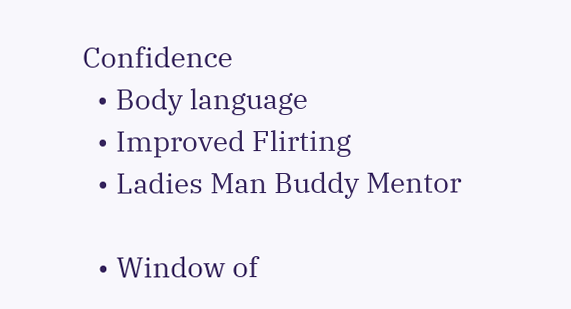Confidence
  • Body language
  • Improved Flirting
  • Ladies Man Buddy Mentor

  • Window of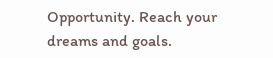Opportunity. Reach your dreams and goals.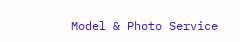Model & Photo Service